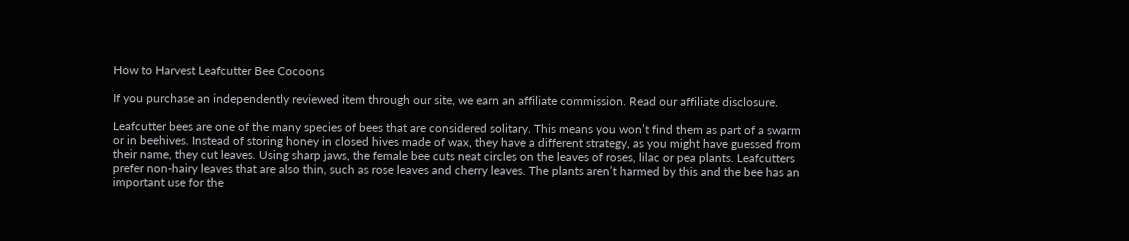How to Harvest Leafcutter Bee Cocoons

If you purchase an independently reviewed item through our site, we earn an affiliate commission. Read our affiliate disclosure.

Leafcutter bees are one of the many species of bees that are considered solitary. This means you won’t find them as part of a swarm or in beehives. Instead of storing honey in closed hives made of wax, they have a different strategy, as you might have guessed from their name, they cut leaves. Using sharp jaws, the female bee cuts neat circles on the leaves of roses, lilac or pea plants. Leafcutters prefer non-hairy leaves that are also thin, such as rose leaves and cherry leaves. The plants aren’t harmed by this and the bee has an important use for the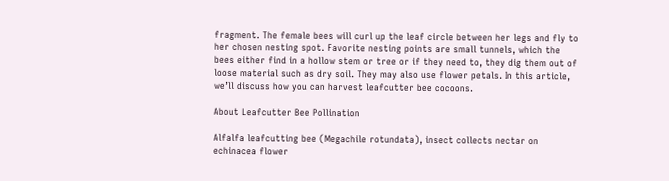fragment. The female bees will curl up the leaf circle between her legs and fly to her chosen nesting spot. Favorite nesting points are small tunnels, which the bees either find in a hollow stem or tree or if they need to, they dig them out of loose material such as dry soil. They may also use flower petals. In this article, we’ll discuss how you can harvest leafcutter bee cocoons.

About Leafcutter Bee Pollination

Alfalfa leafcutting bee (Megachile rotundata), insect collects nectar on echinacea flower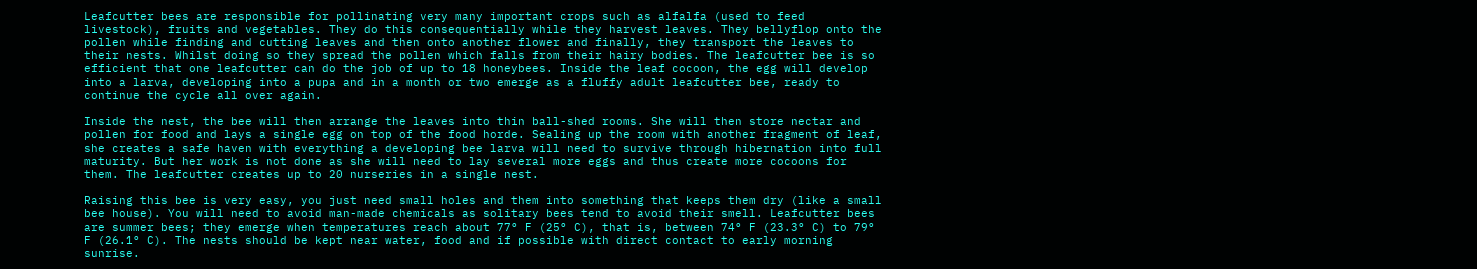Leafcutter bees are responsible for pollinating very many important crops such as alfalfa (used to feed livestock), fruits and vegetables. They do this consequentially while they harvest leaves. They bellyflop onto the pollen while finding and cutting leaves and then onto another flower and finally, they transport the leaves to their nests. Whilst doing so they spread the pollen which falls from their hairy bodies. The leafcutter bee is so efficient that one leafcutter can do the job of up to 18 honeybees. Inside the leaf cocoon, the egg will develop into a larva, developing into a pupa and in a month or two emerge as a fluffy adult leafcutter bee, ready to continue the cycle all over again.

Inside the nest, the bee will then arrange the leaves into thin ball-shed rooms. She will then store nectar and pollen for food and lays a single egg on top of the food horde. Sealing up the room with another fragment of leaf, she creates a safe haven with everything a developing bee larva will need to survive through hibernation into full maturity. But her work is not done as she will need to lay several more eggs and thus create more cocoons for them. The leafcutter creates up to 20 nurseries in a single nest.

Raising this bee is very easy, you just need small holes and them into something that keeps them dry (like a small bee house). You will need to avoid man-made chemicals as solitary bees tend to avoid their smell. Leafcutter bees are summer bees; they emerge when temperatures reach about 77° F (25° C), that is, between 74° F (23.3° C) to 79° F (26.1° C). The nests should be kept near water, food and if possible with direct contact to early morning sunrise.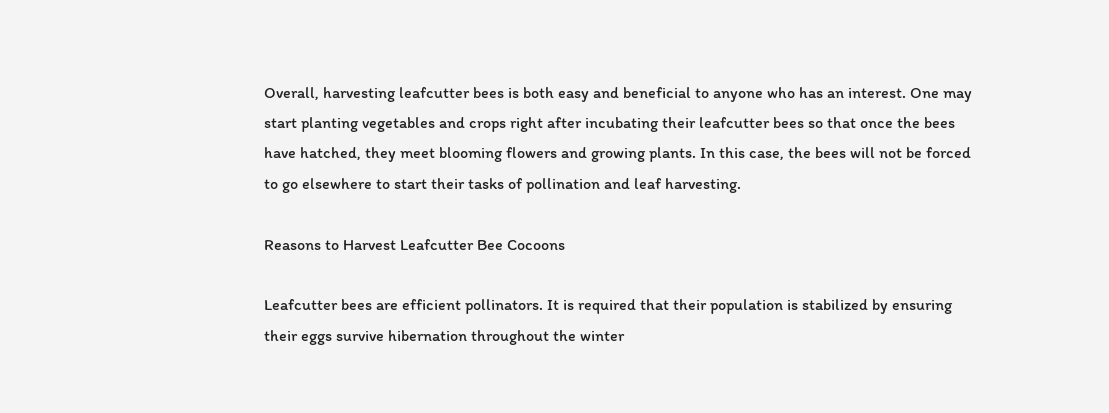Overall, harvesting leafcutter bees is both easy and beneficial to anyone who has an interest. One may start planting vegetables and crops right after incubating their leafcutter bees so that once the bees have hatched, they meet blooming flowers and growing plants. In this case, the bees will not be forced to go elsewhere to start their tasks of pollination and leaf harvesting.

Reasons to Harvest Leafcutter Bee Cocoons

Leafcutter bees are efficient pollinators. It is required that their population is stabilized by ensuring their eggs survive hibernation throughout the winter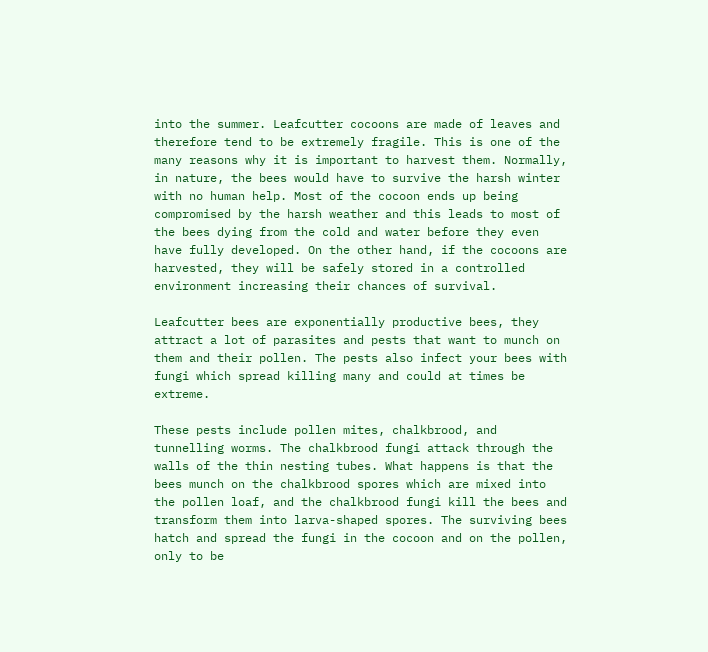into the summer. Leafcutter cocoons are made of leaves and therefore tend to be extremely fragile. This is one of the many reasons why it is important to harvest them. Normally, in nature, the bees would have to survive the harsh winter with no human help. Most of the cocoon ends up being compromised by the harsh weather and this leads to most of the bees dying from the cold and water before they even have fully developed. On the other hand, if the cocoons are harvested, they will be safely stored in a controlled environment increasing their chances of survival.

Leafcutter bees are exponentially productive bees, they attract a lot of parasites and pests that want to munch on them and their pollen. The pests also infect your bees with fungi which spread killing many and could at times be extreme.

These pests include pollen mites, chalkbrood, and tunnelling worms. The chalkbrood fungi attack through the walls of the thin nesting tubes. What happens is that the bees munch on the chalkbrood spores which are mixed into the pollen loaf, and the chalkbrood fungi kill the bees and transform them into larva-shaped spores. The surviving bees hatch and spread the fungi in the cocoon and on the pollen, only to be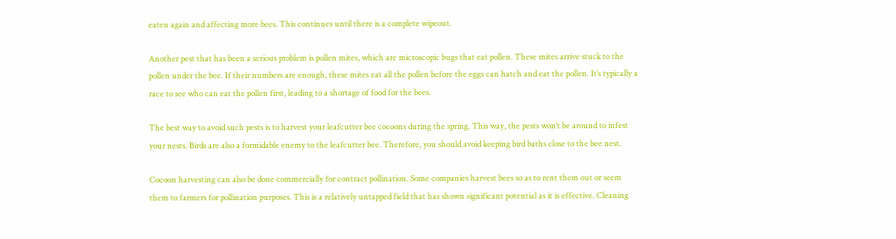eaten again and affecting more bees. This continues until there is a complete wipeout.

Another pest that has been a serious problem is pollen mites, which are microscopic bugs that eat pollen. These mites arrive stuck to the pollen under the bee. If their numbers are enough, these mites eat all the pollen before the eggs can hatch and eat the pollen. It’s typically a race to see who can eat the pollen first, leading to a shortage of food for the bees.

The best way to avoid such pests is to harvest your leafcutter bee cocoons during the spring. This way, the pests won’t be around to infest your nests. Birds are also a formidable enemy to the leafcutter bee. Therefore, you should avoid keeping bird baths close to the bee nest.

Cocoon harvesting can also be done commercially for contract pollination. Some companies harvest bees so as to rent them out or seem them to farmers for pollination purposes. This is a relatively untapped field that has shown significant potential as it is effective. Cleaning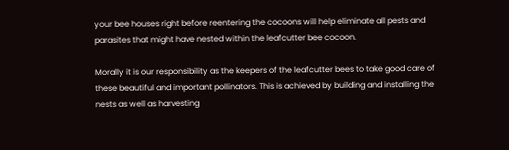your bee houses right before reentering the cocoons will help eliminate all pests and parasites that might have nested within the leafcutter bee cocoon.

Morally it is our responsibility as the keepers of the leafcutter bees to take good care of these beautiful and important pollinators. This is achieved by building and installing the nests as well as harvesting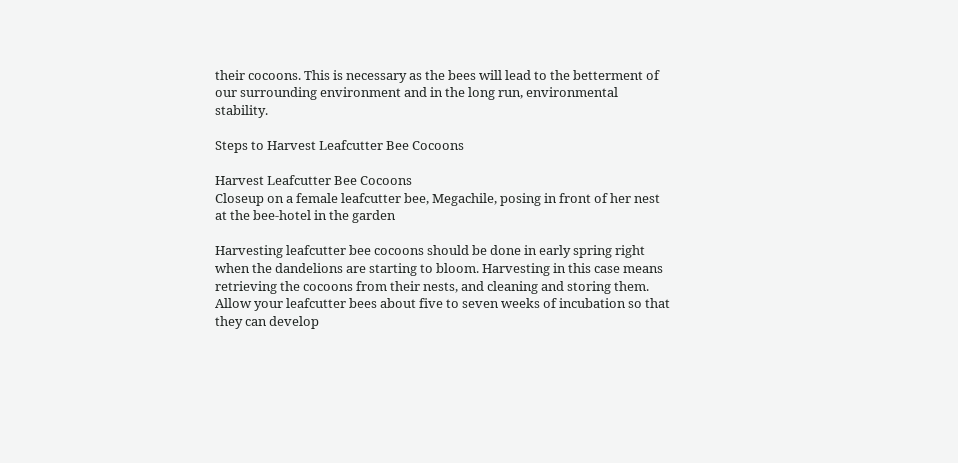their cocoons. This is necessary as the bees will lead to the betterment of our surrounding environment and in the long run, environmental stability.

Steps to Harvest Leafcutter Bee Cocoons

Harvest Leafcutter Bee Cocoons
Closeup on a female leafcutter bee, Megachile, posing in front of her nest at the bee-hotel in the garden

Harvesting leafcutter bee cocoons should be done in early spring right when the dandelions are starting to bloom. Harvesting in this case means retrieving the cocoons from their nests, and cleaning and storing them. Allow your leafcutter bees about five to seven weeks of incubation so that they can develop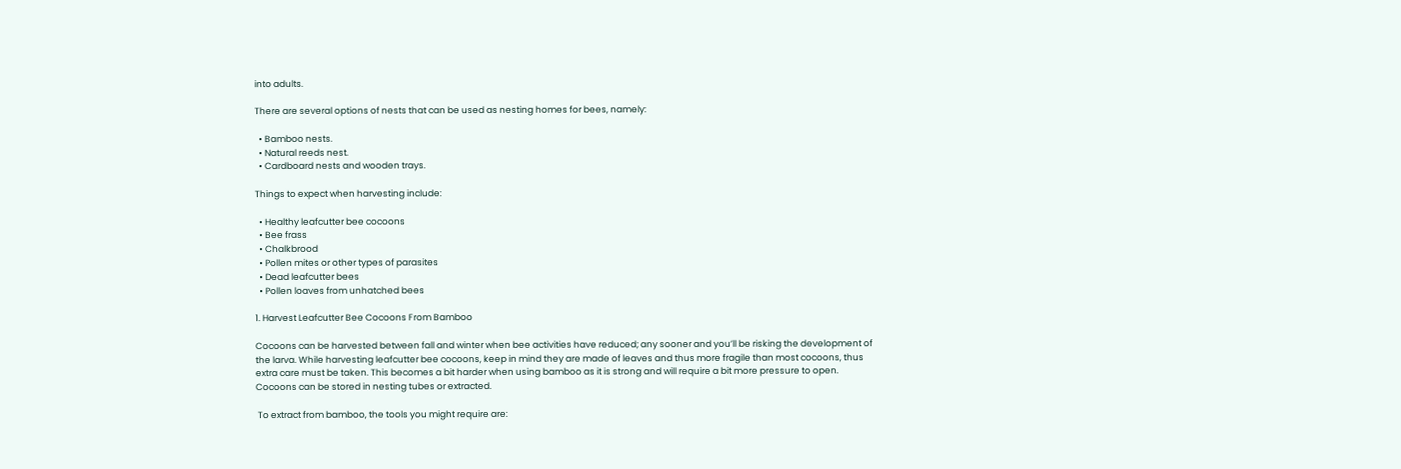into adults.

There are several options of nests that can be used as nesting homes for bees, namely:

  • Bamboo nests.
  • Natural reeds nest.
  • Cardboard nests and wooden trays.

Things to expect when harvesting include:

  • Healthy leafcutter bee cocoons
  • Bee frass
  • Chalkbrood
  • Pollen mites or other types of parasites
  • Dead leafcutter bees
  • Pollen loaves from unhatched bees

1. Harvest Leafcutter Bee Cocoons From Bamboo

Cocoons can be harvested between fall and winter when bee activities have reduced; any sooner and you’ll be risking the development of the larva. While harvesting leafcutter bee cocoons, keep in mind they are made of leaves and thus more fragile than most cocoons, thus extra care must be taken. This becomes a bit harder when using bamboo as it is strong and will require a bit more pressure to open. Cocoons can be stored in nesting tubes or extracted.

 To extract from bamboo, the tools you might require are: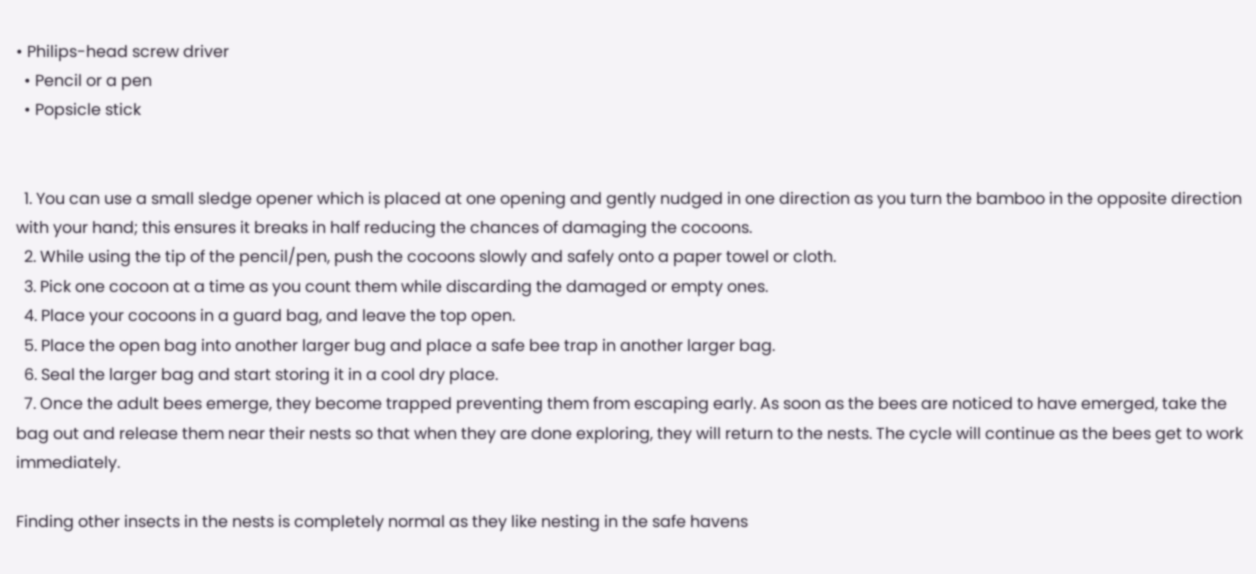• Philips-head screw driver
  • Pencil or a pen
  • Popsicle stick


  1. You can use a small sledge opener which is placed at one opening and gently nudged in one direction as you turn the bamboo in the opposite direction with your hand; this ensures it breaks in half reducing the chances of damaging the cocoons.
  2. While using the tip of the pencil/pen, push the cocoons slowly and safely onto a paper towel or cloth.
  3. Pick one cocoon at a time as you count them while discarding the damaged or empty ones.
  4. Place your cocoons in a guard bag, and leave the top open.
  5. Place the open bag into another larger bug and place a safe bee trap in another larger bag.
  6. Seal the larger bag and start storing it in a cool dry place.
  7. Once the adult bees emerge, they become trapped preventing them from escaping early. As soon as the bees are noticed to have emerged, take the bag out and release them near their nests so that when they are done exploring, they will return to the nests. The cycle will continue as the bees get to work immediately.

Finding other insects in the nests is completely normal as they like nesting in the safe havens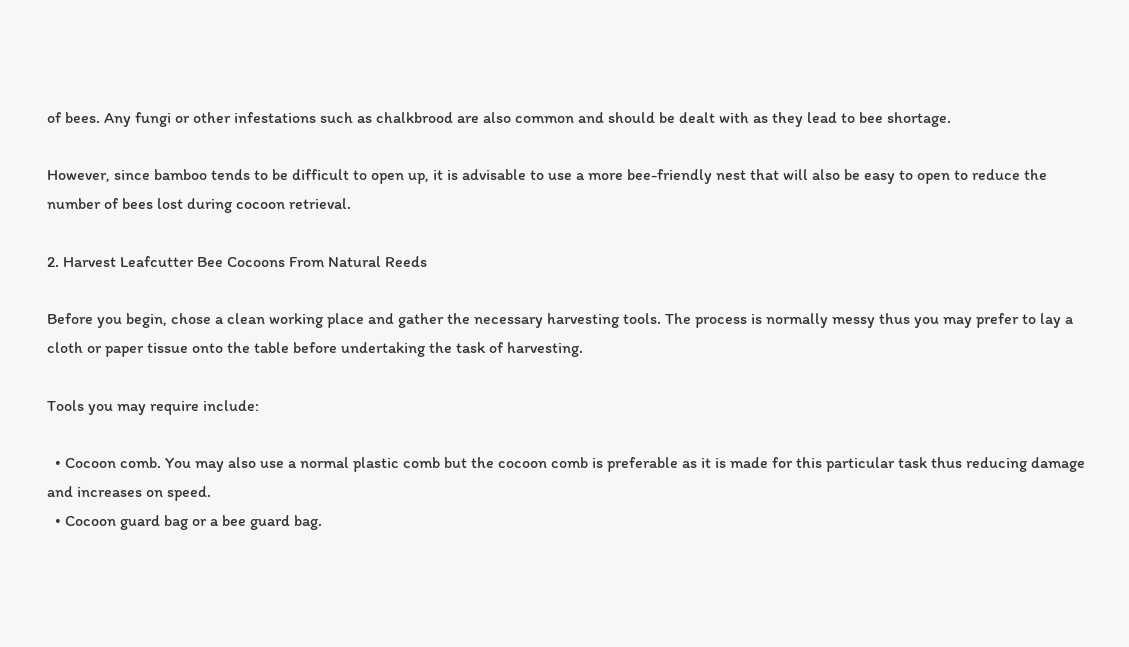of bees. Any fungi or other infestations such as chalkbrood are also common and should be dealt with as they lead to bee shortage.

However, since bamboo tends to be difficult to open up, it is advisable to use a more bee-friendly nest that will also be easy to open to reduce the number of bees lost during cocoon retrieval.

2. Harvest Leafcutter Bee Cocoons From Natural Reeds

Before you begin, chose a clean working place and gather the necessary harvesting tools. The process is normally messy thus you may prefer to lay a cloth or paper tissue onto the table before undertaking the task of harvesting.

Tools you may require include:

  • Cocoon comb. You may also use a normal plastic comb but the cocoon comb is preferable as it is made for this particular task thus reducing damage and increases on speed.
  • Cocoon guard bag or a bee guard bag.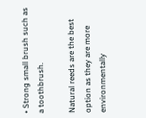• Strong small brush such as a toothbrush.

Natural reeds are the best option as they are more environmentally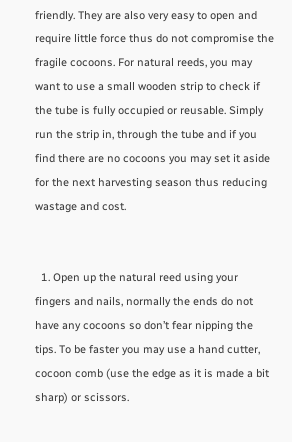friendly. They are also very easy to open and require little force thus do not compromise the fragile cocoons. For natural reeds, you may want to use a small wooden strip to check if the tube is fully occupied or reusable. Simply run the strip in, through the tube and if you find there are no cocoons you may set it aside for the next harvesting season thus reducing wastage and cost.


  1. Open up the natural reed using your fingers and nails, normally the ends do not have any cocoons so don’t fear nipping the tips. To be faster you may use a hand cutter, cocoon comb (use the edge as it is made a bit sharp) or scissors.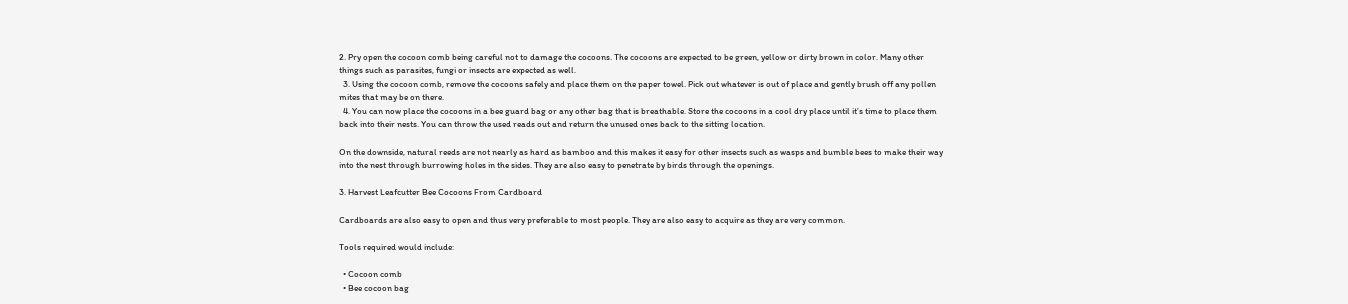2. Pry open the cocoon comb being careful not to damage the cocoons. The cocoons are expected to be green, yellow or dirty brown in color. Many other things such as parasites, fungi or insects are expected as well.
  3. Using the cocoon comb, remove the cocoons safely and place them on the paper towel. Pick out whatever is out of place and gently brush off any pollen mites that may be on there.
  4. You can now place the cocoons in a bee guard bag or any other bag that is breathable. Store the cocoons in a cool dry place until it’s time to place them back into their nests. You can throw the used reads out and return the unused ones back to the sitting location.

On the downside, natural reeds are not nearly as hard as bamboo and this makes it easy for other insects such as wasps and bumble bees to make their way into the nest through burrowing holes in the sides. They are also easy to penetrate by birds through the openings.

3. Harvest Leafcutter Bee Cocoons From Cardboard

Cardboards are also easy to open and thus very preferable to most people. They are also easy to acquire as they are very common.

Tools required would include:

  • Cocoon comb
  • Bee cocoon bag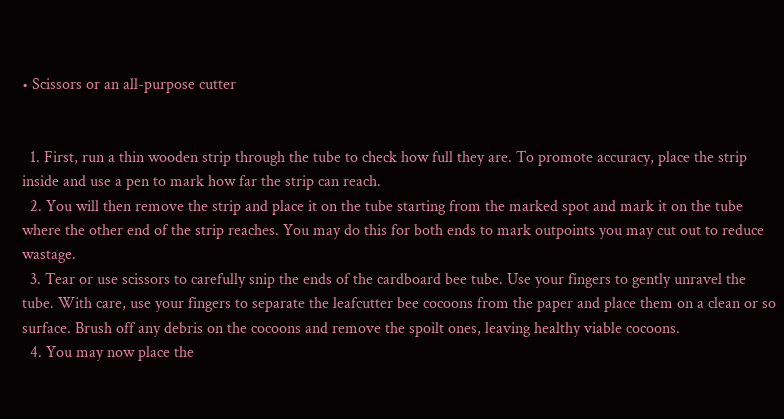• Scissors or an all-purpose cutter


  1. First, run a thin wooden strip through the tube to check how full they are. To promote accuracy, place the strip inside and use a pen to mark how far the strip can reach.
  2. You will then remove the strip and place it on the tube starting from the marked spot and mark it on the tube where the other end of the strip reaches. You may do this for both ends to mark outpoints you may cut out to reduce wastage.
  3. Tear or use scissors to carefully snip the ends of the cardboard bee tube. Use your fingers to gently unravel the tube. With care, use your fingers to separate the leafcutter bee cocoons from the paper and place them on a clean or so surface. Brush off any debris on the cocoons and remove the spoilt ones, leaving healthy viable cocoons.
  4. You may now place the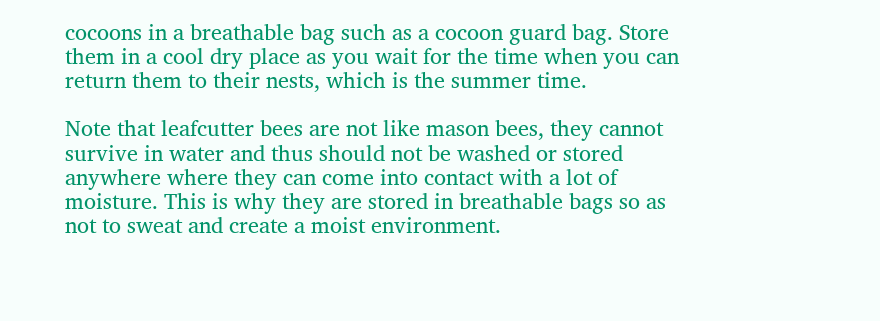cocoons in a breathable bag such as a cocoon guard bag. Store them in a cool dry place as you wait for the time when you can return them to their nests, which is the summer time.

Note that leafcutter bees are not like mason bees, they cannot survive in water and thus should not be washed or stored anywhere where they can come into contact with a lot of moisture. This is why they are stored in breathable bags so as not to sweat and create a moist environment.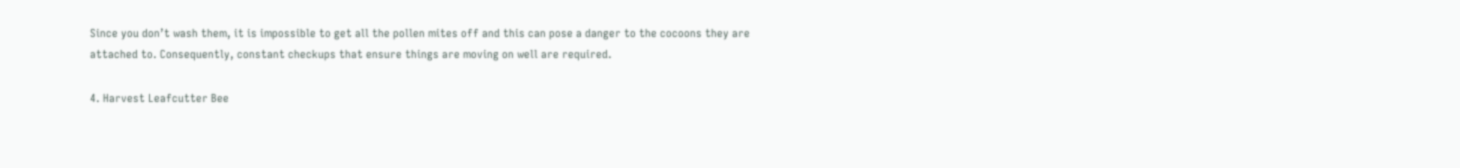Since you don’t wash them, it is impossible to get all the pollen mites off and this can pose a danger to the cocoons they are attached to. Consequently, constant checkups that ensure things are moving on well are required.

4. Harvest Leafcutter Bee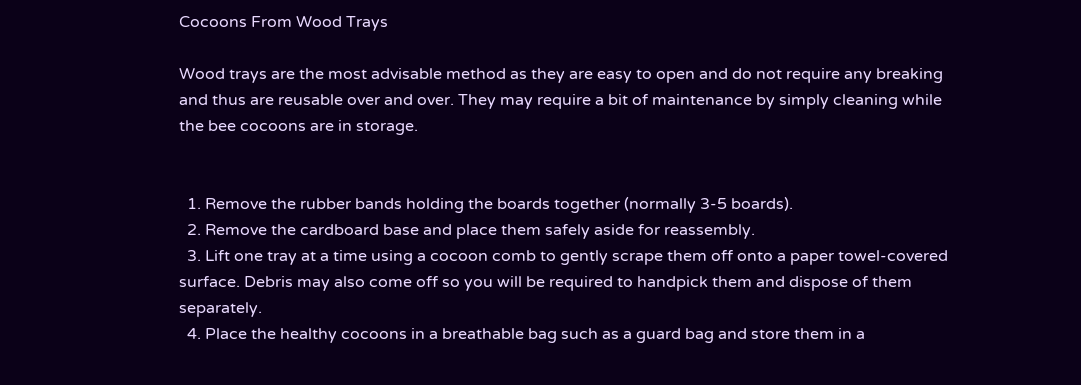Cocoons From Wood Trays

Wood trays are the most advisable method as they are easy to open and do not require any breaking and thus are reusable over and over. They may require a bit of maintenance by simply cleaning while the bee cocoons are in storage.


  1. Remove the rubber bands holding the boards together (normally 3-5 boards).
  2. Remove the cardboard base and place them safely aside for reassembly.
  3. Lift one tray at a time using a cocoon comb to gently scrape them off onto a paper towel-covered surface. Debris may also come off so you will be required to handpick them and dispose of them separately.
  4. Place the healthy cocoons in a breathable bag such as a guard bag and store them in a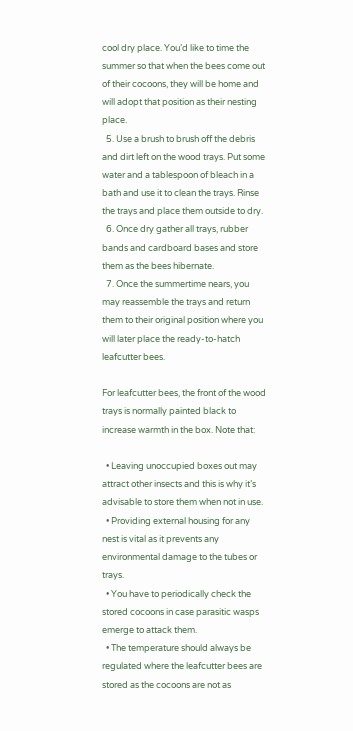cool dry place. You’d like to time the summer so that when the bees come out of their cocoons, they will be home and will adopt that position as their nesting place.
  5. Use a brush to brush off the debris and dirt left on the wood trays. Put some water and a tablespoon of bleach in a bath and use it to clean the trays. Rinse the trays and place them outside to dry.
  6. Once dry gather all trays, rubber bands and cardboard bases and store them as the bees hibernate.
  7. Once the summertime nears, you may reassemble the trays and return them to their original position where you will later place the ready-to-hatch leafcutter bees.

For leafcutter bees, the front of the wood trays is normally painted black to increase warmth in the box. Note that:

  • Leaving unoccupied boxes out may attract other insects and this is why it’s advisable to store them when not in use.
  • Providing external housing for any nest is vital as it prevents any environmental damage to the tubes or trays.
  • You have to periodically check the stored cocoons in case parasitic wasps emerge to attack them.
  • The temperature should always be regulated where the leafcutter bees are stored as the cocoons are not as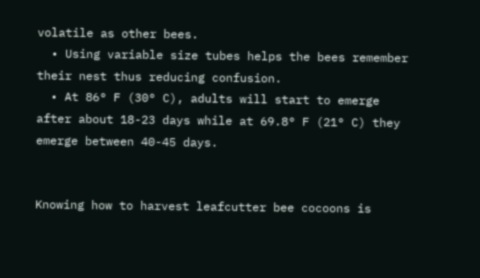volatile as other bees.
  • Using variable size tubes helps the bees remember their nest thus reducing confusion.
  • At 86° F (30° C), adults will start to emerge after about 18-23 days while at 69.8° F (21° C) they emerge between 40-45 days.


Knowing how to harvest leafcutter bee cocoons is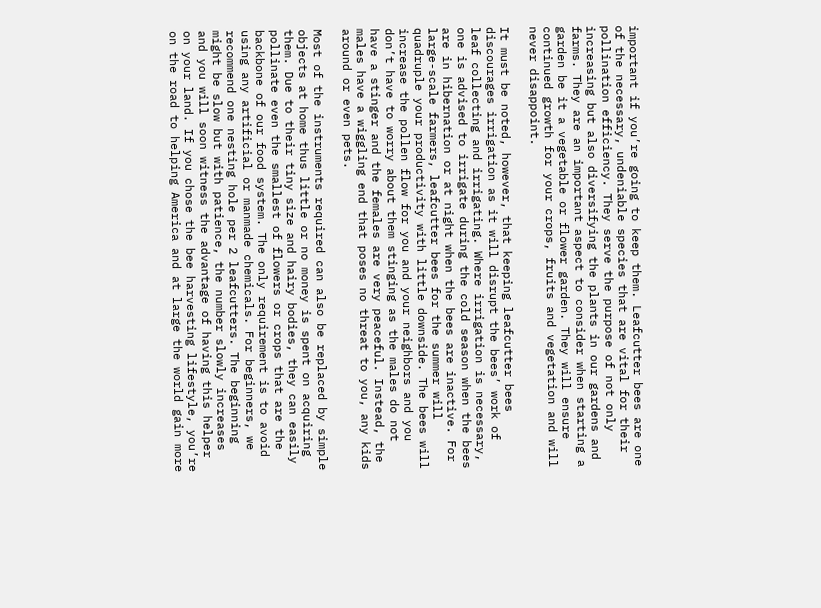important if you’re going to keep them. Leafcutter bees are one of the necessary, undeniable species that are vital for their pollination efficiency. They serve the purpose of not only increasing but also diversifying the plants in our gardens and farms. They are an important aspect to consider when starting a garden be it a vegetable or flower garden. They will ensure continued growth for your crops, fruits and vegetation and will never disappoint.

It must be noted, however, that keeping leafcutter bees discourages irrigation as it will disrupt the bees’ work of leaf collecting and irrigating. Where irrigation is necessary, one is advised to irrigate during the cold season when the bees are in hibernation or at night when the bees are inactive. For large-scale farmers, leafcutter bees for the summer will quadruple your productivity with little downside. The bees will increase the pollen flow for you and your neighbors and you don’t have to worry about them stinging as the males do not have a stinger and the females are very peaceful. Instead, the males have a wiggling end that poses no threat to you, any kids around or even pets.

Most of the instruments required can also be replaced by simple objects at home thus little or no money is spent on acquiring them. Due to their tiny size and hairy bodies, they can easily pollinate even the smallest of flowers or crops that are the backbone of our food system. The only requirement is to avoid using any artificial or manmade chemicals. For beginners, we recommend one nesting hole per 2 leafcutters. The beginning might be slow but with patience, the number slowly increases and you will soon witness the advantage of having this helper on your land. If you chose the bee harvesting lifestyle, you’re on the road to helping America and at large the world gain more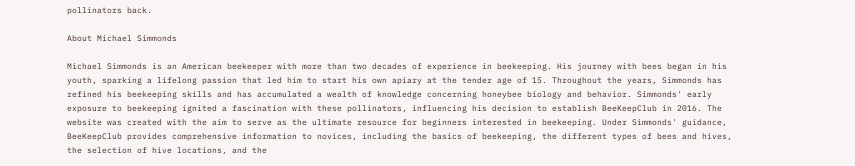pollinators back.

About Michael Simmonds

Michael Simmonds is an American beekeeper with more than two decades of experience in beekeeping. His journey with bees began in his youth, sparking a lifelong passion that led him to start his own apiary at the tender age of 15. Throughout the years, Simmonds has refined his beekeeping skills and has accumulated a wealth of knowledge concerning honeybee biology and behavior. Simmonds' early exposure to beekeeping ignited a fascination with these pollinators, influencing his decision to establish BeeKeepClub in 2016. The website was created with the aim to serve as the ultimate resource for beginners interested in beekeeping. Under Simmonds' guidance, BeeKeepClub provides comprehensive information to novices, including the basics of beekeeping, the different types of bees and hives, the selection of hive locations, and the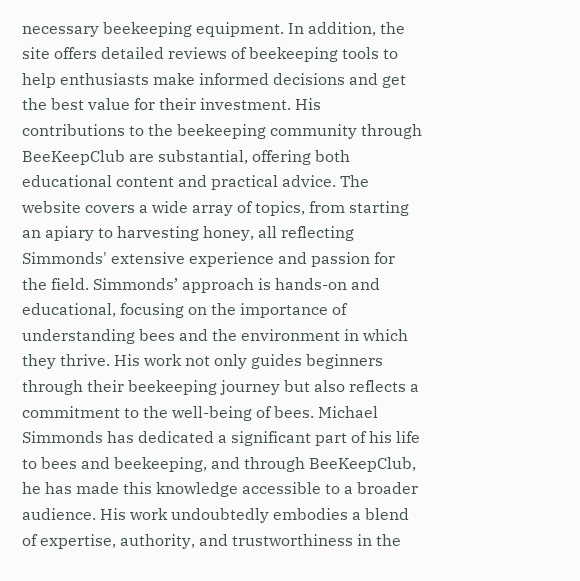necessary beekeeping equipment. In addition, the site offers detailed reviews of beekeeping tools to help enthusiasts make informed decisions and get the best value for their investment. His contributions to the beekeeping community through BeeKeepClub are substantial, offering both educational content and practical advice. The website covers a wide array of topics, from starting an apiary to harvesting honey, all reflecting Simmonds' extensive experience and passion for the field. Simmonds’ approach is hands-on and educational, focusing on the importance of understanding bees and the environment in which they thrive. His work not only guides beginners through their beekeeping journey but also reflects a commitment to the well-being of bees. Michael Simmonds has dedicated a significant part of his life to bees and beekeeping, and through BeeKeepClub, he has made this knowledge accessible to a broader audience. His work undoubtedly embodies a blend of expertise, authority, and trustworthiness in the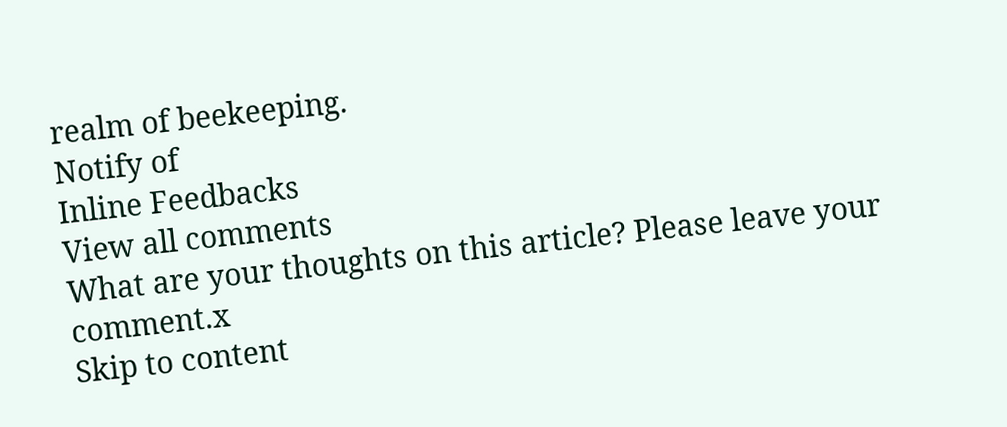realm of beekeeping.
Notify of
Inline Feedbacks
View all comments
What are your thoughts on this article? Please leave your comment.x
Skip to content